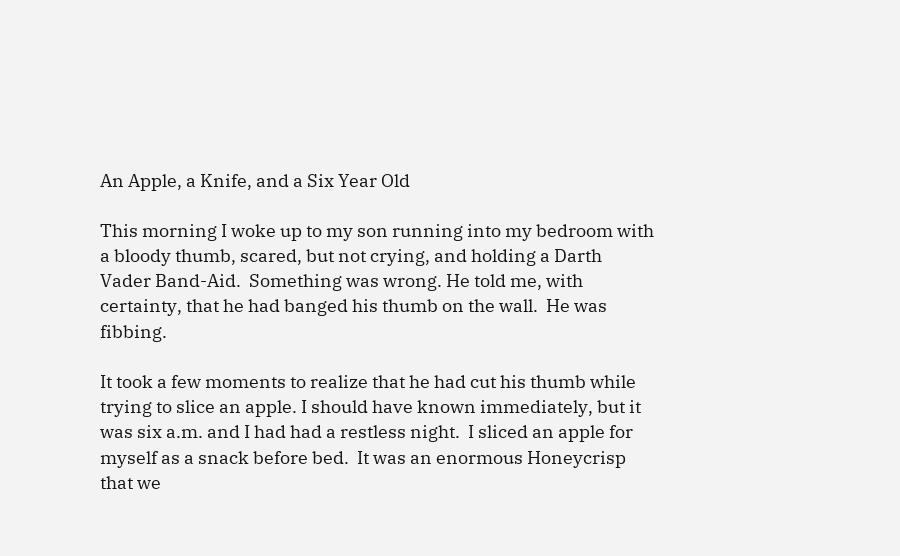An Apple, a Knife, and a Six Year Old

This morning I woke up to my son running into my bedroom with a bloody thumb, scared, but not crying, and holding a Darth Vader Band-Aid.  Something was wrong. He told me, with certainty, that he had banged his thumb on the wall.  He was fibbing.

It took a few moments to realize that he had cut his thumb while trying to slice an apple. I should have known immediately, but it was six a.m. and I had had a restless night.  I sliced an apple for myself as a snack before bed.  It was an enormous Honeycrisp that we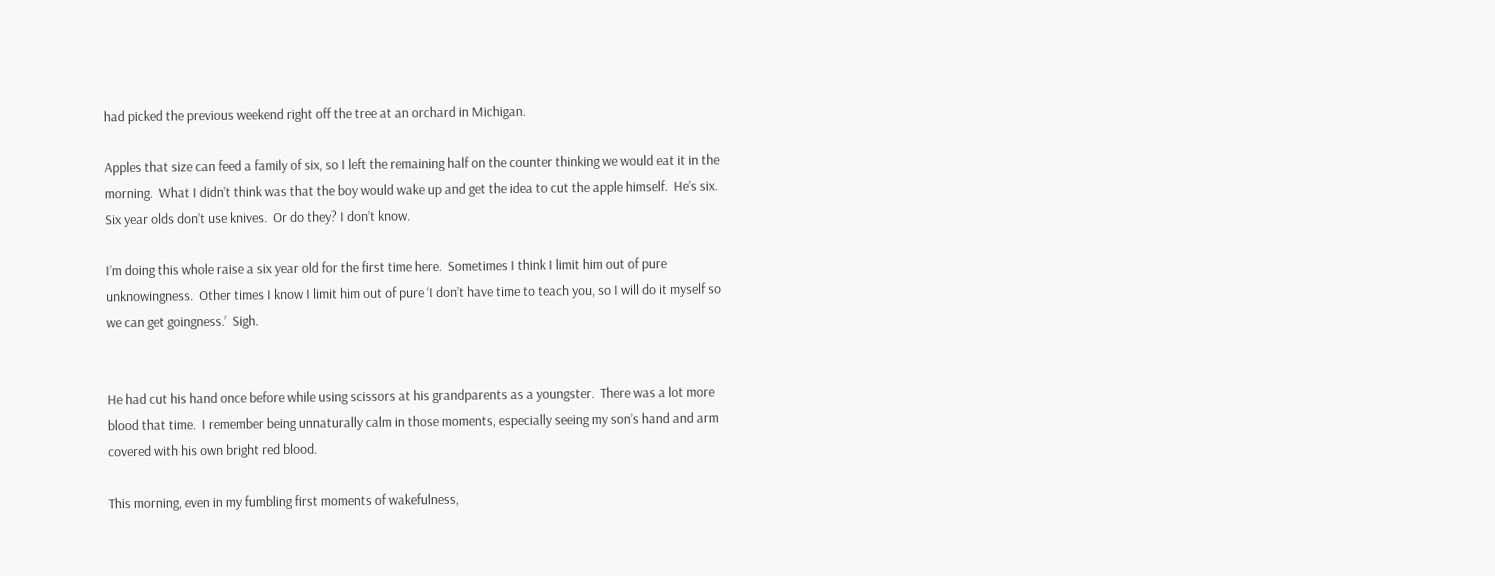had picked the previous weekend right off the tree at an orchard in Michigan.

Apples that size can feed a family of six, so I left the remaining half on the counter thinking we would eat it in the morning.  What I didn’t think was that the boy would wake up and get the idea to cut the apple himself.  He’s six.  Six year olds don’t use knives.  Or do they? I don’t know.

I’m doing this whole raise a six year old for the first time here.  Sometimes I think I limit him out of pure unknowingness.  Other times I know I limit him out of pure ‘I don’t have time to teach you, so I will do it myself so we can get goingness.’  Sigh.


He had cut his hand once before while using scissors at his grandparents as a youngster.  There was a lot more blood that time.  I remember being unnaturally calm in those moments, especially seeing my son’s hand and arm covered with his own bright red blood.

This morning, even in my fumbling first moments of wakefulness,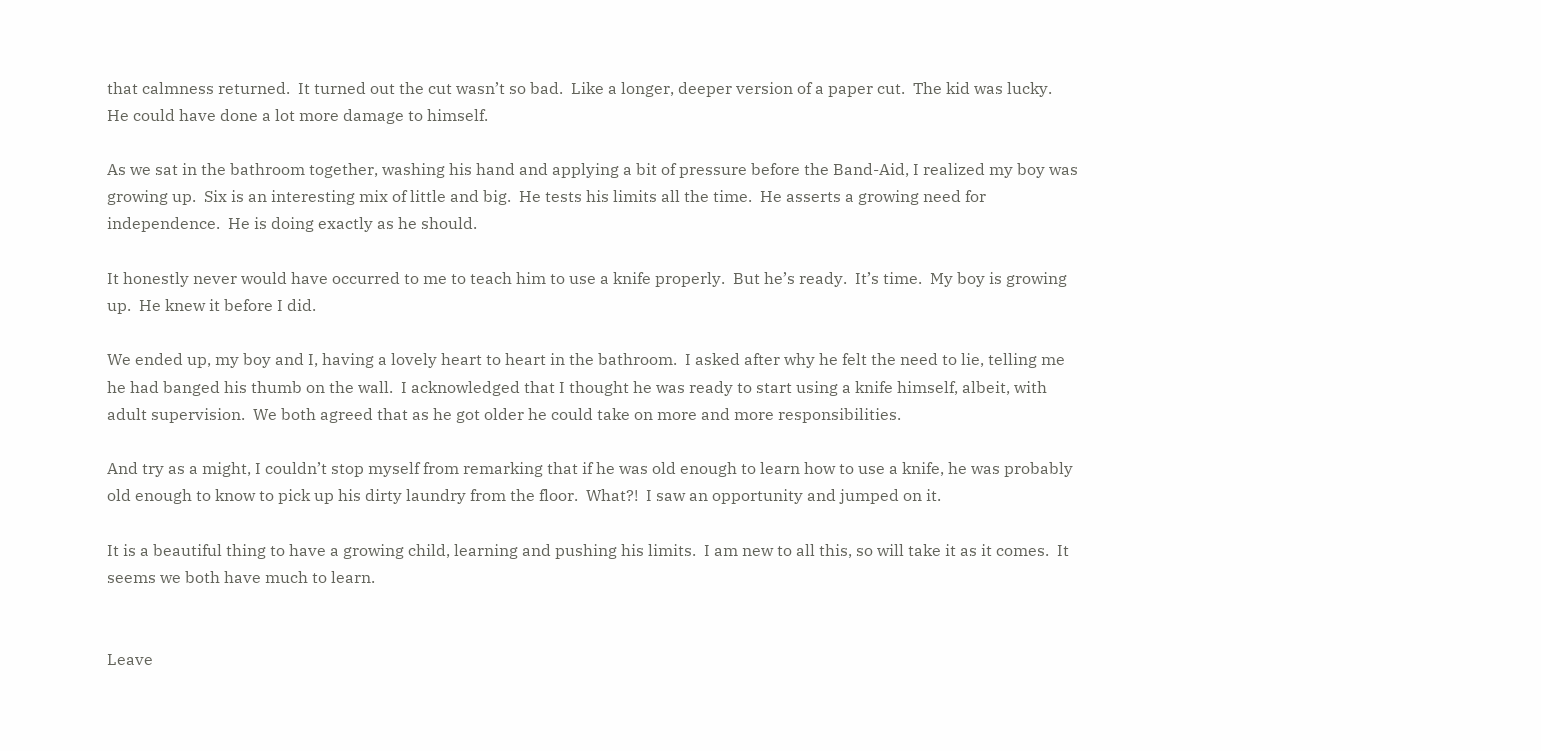that calmness returned.  It turned out the cut wasn’t so bad.  Like a longer, deeper version of a paper cut.  The kid was lucky.  He could have done a lot more damage to himself.

As we sat in the bathroom together, washing his hand and applying a bit of pressure before the Band-Aid, I realized my boy was growing up.  Six is an interesting mix of little and big.  He tests his limits all the time.  He asserts a growing need for independence.  He is doing exactly as he should.

It honestly never would have occurred to me to teach him to use a knife properly.  But he’s ready.  It’s time.  My boy is growing up.  He knew it before I did.

We ended up, my boy and I, having a lovely heart to heart in the bathroom.  I asked after why he felt the need to lie, telling me he had banged his thumb on the wall.  I acknowledged that I thought he was ready to start using a knife himself, albeit, with adult supervision.  We both agreed that as he got older he could take on more and more responsibilities.

And try as a might, I couldn’t stop myself from remarking that if he was old enough to learn how to use a knife, he was probably old enough to know to pick up his dirty laundry from the floor.  What?!  I saw an opportunity and jumped on it.

It is a beautiful thing to have a growing child, learning and pushing his limits.  I am new to all this, so will take it as it comes.  It seems we both have much to learn.


Leave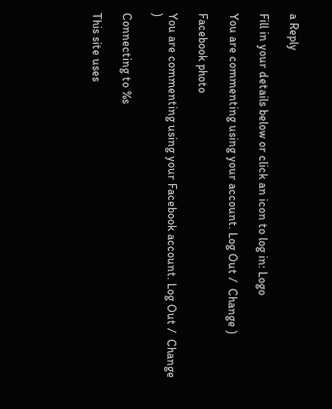a Reply

Fill in your details below or click an icon to log in: Logo

You are commenting using your account. Log Out /  Change )

Facebook photo

You are commenting using your Facebook account. Log Out /  Change )

Connecting to %s

This site uses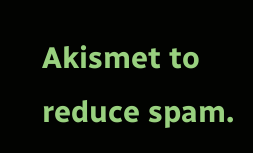Akismet to reduce spam.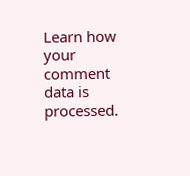Learn how your comment data is processed.